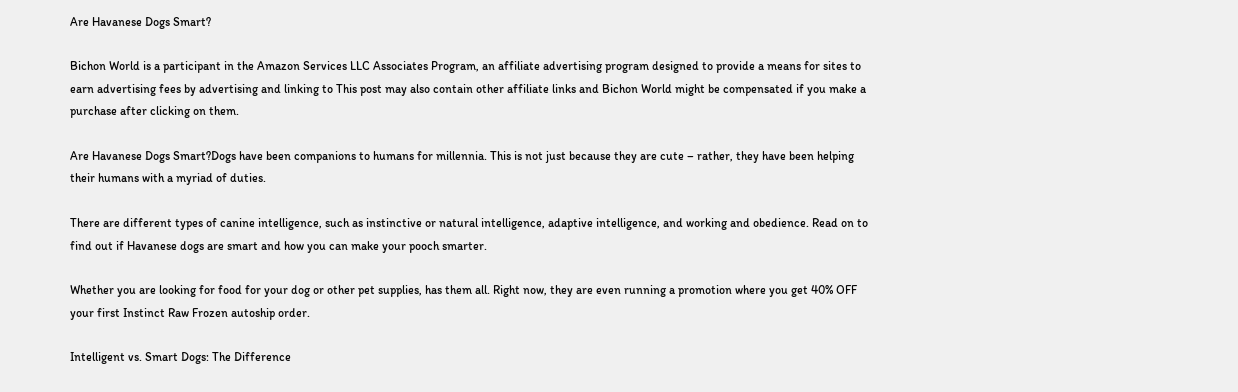Are Havanese Dogs Smart?

Bichon World is a participant in the Amazon Services LLC Associates Program, an affiliate advertising program designed to provide a means for sites to earn advertising fees by advertising and linking to This post may also contain other affiliate links and Bichon World might be compensated if you make a purchase after clicking on them.

Are Havanese Dogs Smart?Dogs have been companions to humans for millennia. This is not just because they are cute – rather, they have been helping their humans with a myriad of duties.

There are different types of canine intelligence, such as instinctive or natural intelligence, adaptive intelligence, and working and obedience. Read on to find out if Havanese dogs are smart and how you can make your pooch smarter.

Whether you are looking for food for your dog or other pet supplies, has them all. Right now, they are even running a promotion where you get 40% OFF your first Instinct Raw Frozen autoship order.

Intelligent vs. Smart Dogs: The Difference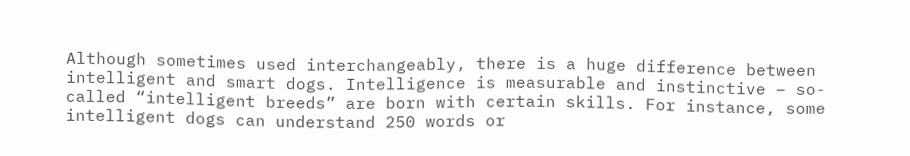Although sometimes used interchangeably, there is a huge difference between intelligent and smart dogs. Intelligence is measurable and instinctive – so-called “intelligent breeds” are born with certain skills. For instance, some intelligent dogs can understand 250 words or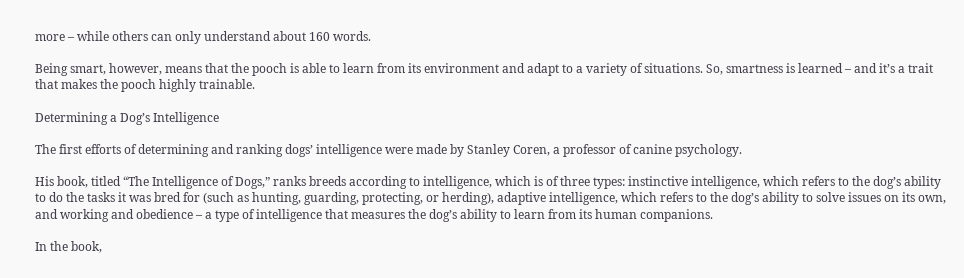more – while others can only understand about 160 words.

Being smart, however, means that the pooch is able to learn from its environment and adapt to a variety of situations. So, smartness is learned – and it’s a trait that makes the pooch highly trainable.

Determining a Dog’s Intelligence

The first efforts of determining and ranking dogs’ intelligence were made by Stanley Coren, a professor of canine psychology.

His book, titled “The Intelligence of Dogs,” ranks breeds according to intelligence, which is of three types: instinctive intelligence, which refers to the dog’s ability to do the tasks it was bred for (such as hunting, guarding, protecting, or herding), adaptive intelligence, which refers to the dog’s ability to solve issues on its own, and working and obedience – a type of intelligence that measures the dog’s ability to learn from its human companions.

In the book,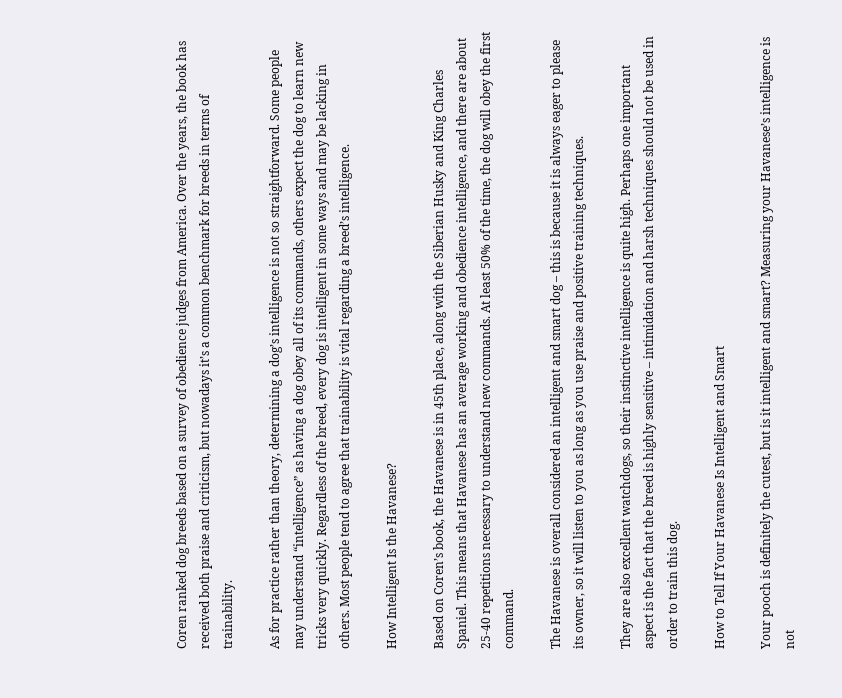Coren ranked dog breeds based on a survey of obedience judges from America. Over the years, the book has received both praise and criticism, but nowadays it’s a common benchmark for breeds in terms of trainability.

As for practice rather than theory, determining a dog’s intelligence is not so straightforward. Some people may understand “intelligence” as having a dog obey all of its commands, others expect the dog to learn new tricks very quickly. Regardless of the breed, every dog is intelligent in some ways and may be lacking in others. Most people tend to agree that trainability is vital regarding a breed’s intelligence.

How Intelligent Is the Havanese?

Based on Coren’s book, the Havanese is in 45th place, along with the Siberian Husky and King Charles Spaniel. This means that Havanese has an average working and obedience intelligence, and there are about 25-40 repetitions necessary to understand new commands. At least 50% of the time, the dog will obey the first command.

The Havanese is overall considered an intelligent and smart dog – this is because it is always eager to please its owner, so it will listen to you as long as you use praise and positive training techniques.

They are also excellent watchdogs, so their instinctive intelligence is quite high. Perhaps one important aspect is the fact that the breed is highly sensitive – intimidation and harsh techniques should not be used in order to train this dog.

How to Tell If Your Havanese Is Intelligent and Smart

Your pooch is definitely the cutest, but is it intelligent and smart? Measuring your Havanese’s intelligence is not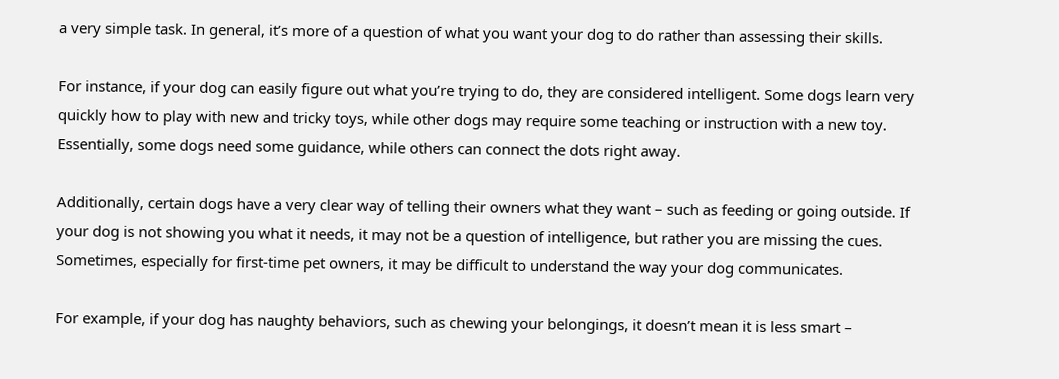a very simple task. In general, it’s more of a question of what you want your dog to do rather than assessing their skills.

For instance, if your dog can easily figure out what you’re trying to do, they are considered intelligent. Some dogs learn very quickly how to play with new and tricky toys, while other dogs may require some teaching or instruction with a new toy. Essentially, some dogs need some guidance, while others can connect the dots right away.

Additionally, certain dogs have a very clear way of telling their owners what they want – such as feeding or going outside. If your dog is not showing you what it needs, it may not be a question of intelligence, but rather you are missing the cues. Sometimes, especially for first-time pet owners, it may be difficult to understand the way your dog communicates.

For example, if your dog has naughty behaviors, such as chewing your belongings, it doesn’t mean it is less smart –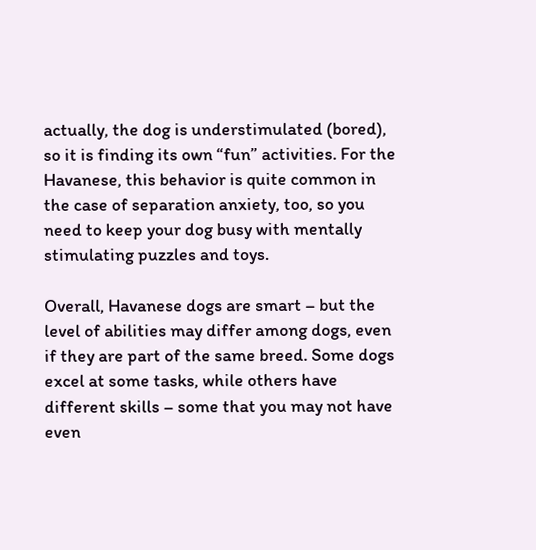actually, the dog is understimulated (bored), so it is finding its own “fun” activities. For the Havanese, this behavior is quite common in the case of separation anxiety, too, so you need to keep your dog busy with mentally stimulating puzzles and toys.

Overall, Havanese dogs are smart – but the level of abilities may differ among dogs, even if they are part of the same breed. Some dogs excel at some tasks, while others have different skills – some that you may not have even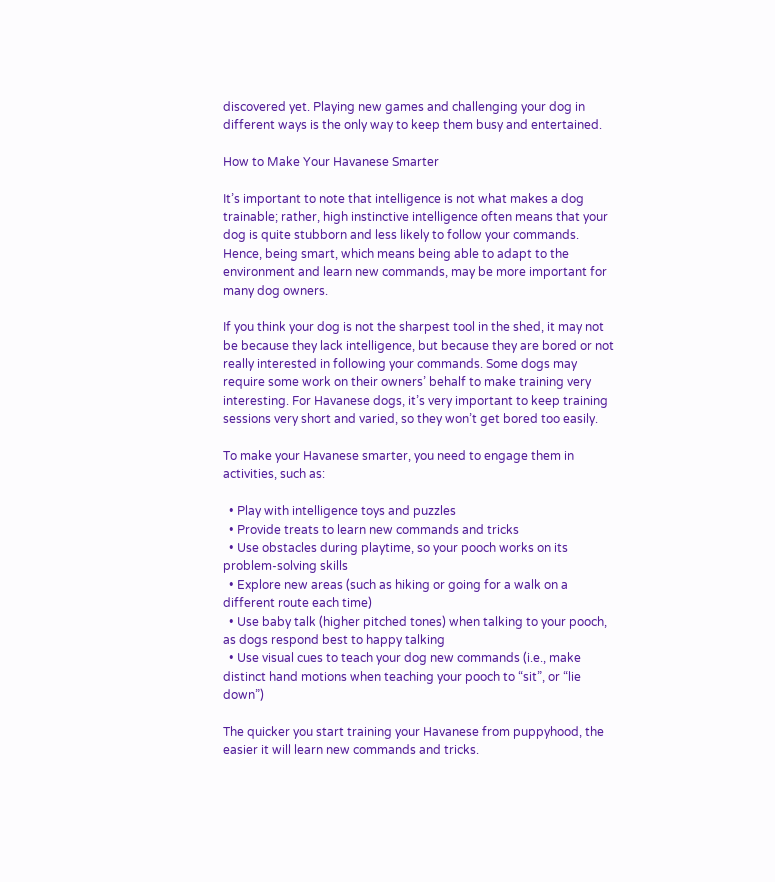discovered yet. Playing new games and challenging your dog in different ways is the only way to keep them busy and entertained.

How to Make Your Havanese Smarter

It’s important to note that intelligence is not what makes a dog trainable; rather, high instinctive intelligence often means that your dog is quite stubborn and less likely to follow your commands. Hence, being smart, which means being able to adapt to the environment and learn new commands, may be more important for many dog owners.

If you think your dog is not the sharpest tool in the shed, it may not be because they lack intelligence, but because they are bored or not really interested in following your commands. Some dogs may require some work on their owners’ behalf to make training very interesting. For Havanese dogs, it’s very important to keep training sessions very short and varied, so they won’t get bored too easily.

To make your Havanese smarter, you need to engage them in activities, such as:

  • Play with intelligence toys and puzzles
  • Provide treats to learn new commands and tricks
  • Use obstacles during playtime, so your pooch works on its problem-solving skills
  • Explore new areas (such as hiking or going for a walk on a different route each time)
  • Use baby talk (higher pitched tones) when talking to your pooch, as dogs respond best to happy talking
  • Use visual cues to teach your dog new commands (i.e., make distinct hand motions when teaching your pooch to “sit”, or “lie down”)

The quicker you start training your Havanese from puppyhood, the easier it will learn new commands and tricks.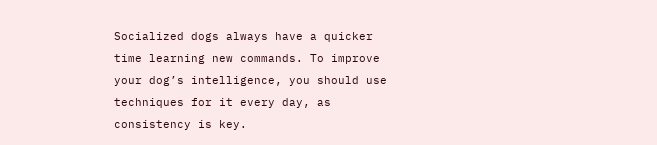Socialized dogs always have a quicker time learning new commands. To improve your dog’s intelligence, you should use techniques for it every day, as consistency is key.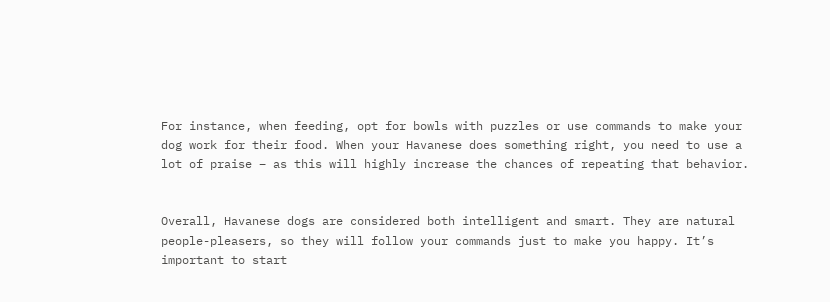For instance, when feeding, opt for bowls with puzzles or use commands to make your dog work for their food. When your Havanese does something right, you need to use a lot of praise – as this will highly increase the chances of repeating that behavior.


Overall, Havanese dogs are considered both intelligent and smart. They are natural people-pleasers, so they will follow your commands just to make you happy. It’s important to start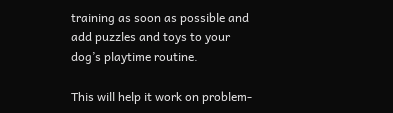training as soon as possible and add puzzles and toys to your dog’s playtime routine.

This will help it work on problem-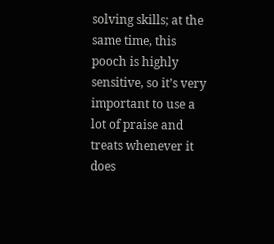solving skills; at the same time, this pooch is highly sensitive, so it’s very important to use a lot of praise and treats whenever it does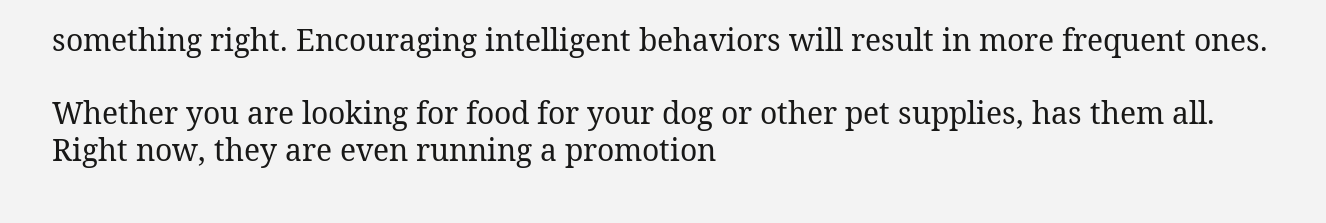something right. Encouraging intelligent behaviors will result in more frequent ones.

Whether you are looking for food for your dog or other pet supplies, has them all. Right now, they are even running a promotion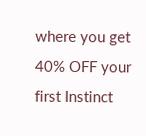where you get 40% OFF your first Instinct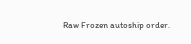Raw Frozen autoship order.